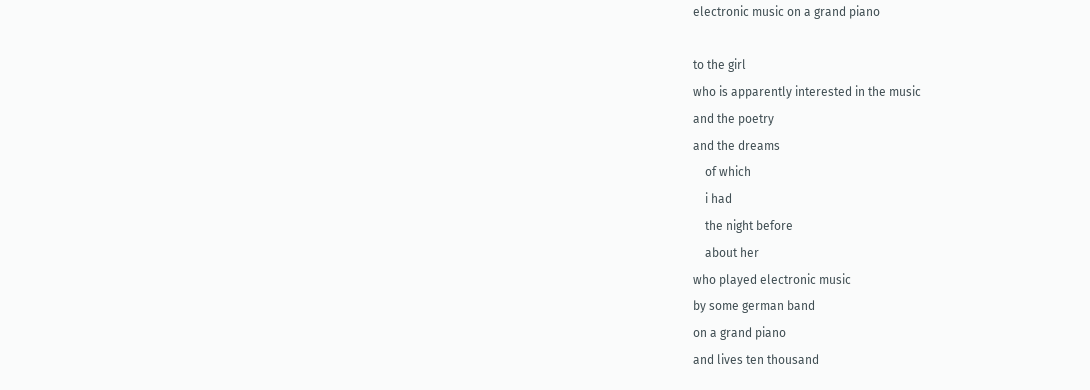electronic music on a grand piano

to the girl
who is apparently interested in the music
and the poetry
and the dreams
    of which
    i had
    the night before
    about her
who played electronic music
by some german band
on a grand piano
and lives ten thousand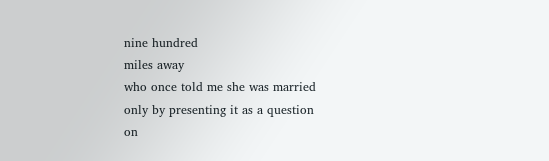nine hundred
miles away
who once told me she was married
only by presenting it as a question
on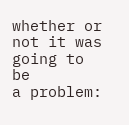whether or not it was going to be
a problem: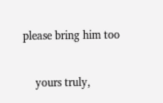please bring him too

    yours truly,